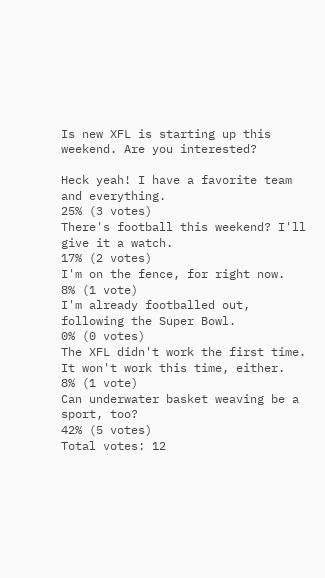Is new XFL is starting up this weekend. Are you interested?

Heck yeah! I have a favorite team and everything.
25% (3 votes)
There's football this weekend? I'll give it a watch.
17% (2 votes)
I'm on the fence, for right now.
8% (1 vote)
I'm already footballed out, following the Super Bowl.
0% (0 votes)
The XFL didn't work the first time. It won't work this time, either.
8% (1 vote)
Can underwater basket weaving be a sport, too?
42% (5 votes)
Total votes: 12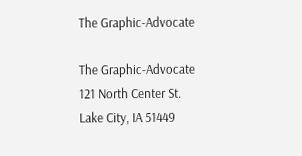The Graphic-Advocate

The Graphic-Advocate
121 North Center St.
Lake City, IA 51449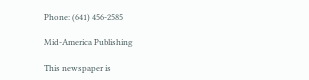Phone: (641) 456-2585

Mid-America Publishing

This newspaper is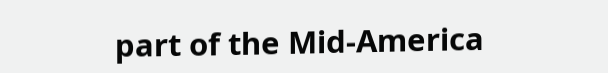part of the Mid-America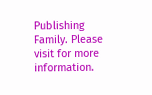Publishing Family. Please visit for more information.